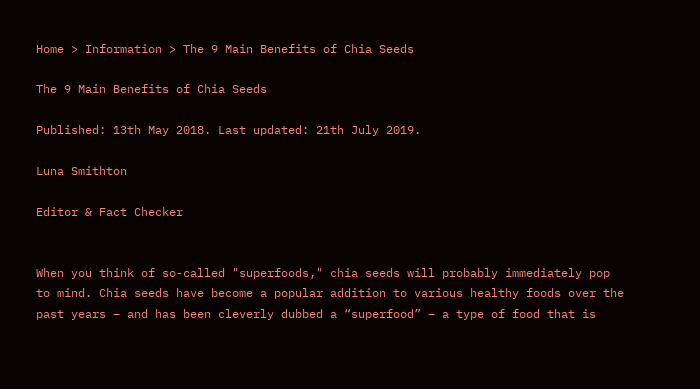Home > Information > The 9 Main Benefits of Chia Seeds

The 9 Main Benefits of Chia Seeds

Published: 13th May 2018. Last updated: 21th July 2019.

Luna Smithton

Editor & Fact Checker


When you think of so-called "superfoods," chia seeds will probably immediately pop to mind. Chia seeds have become a popular addition to various healthy foods over the past years – and has been cleverly dubbed a “superfood” – a type of food that is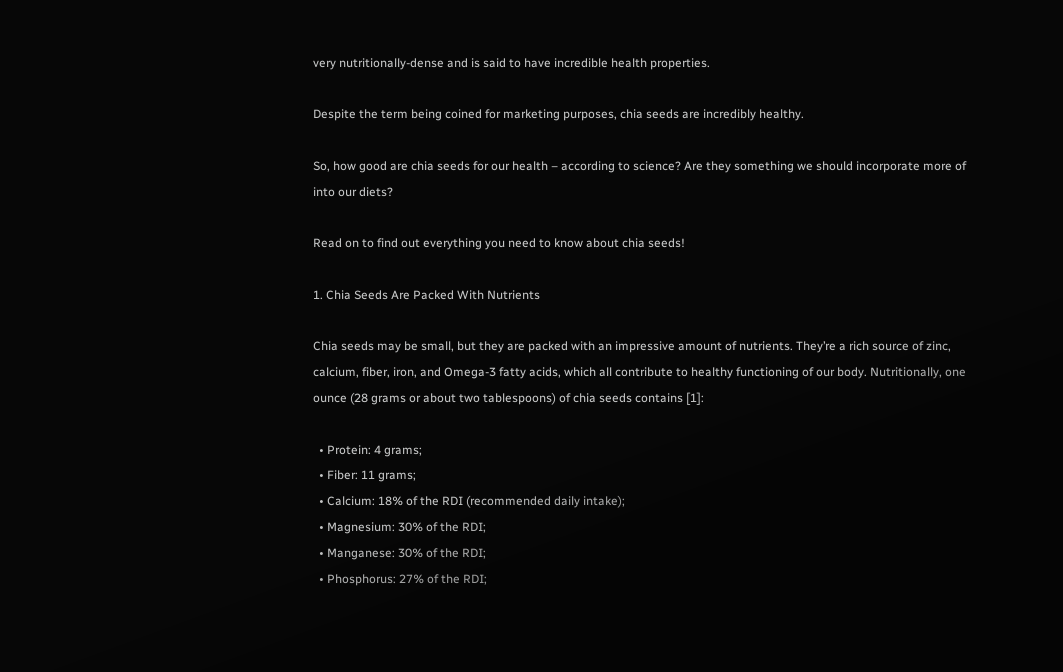very nutritionally-dense and is said to have incredible health properties.

Despite the term being coined for marketing purposes, chia seeds are incredibly healthy.

So, how good are chia seeds for our health – according to science? Are they something we should incorporate more of into our diets?

Read on to find out everything you need to know about chia seeds!

1. Chia Seeds Are Packed With Nutrients

Chia seeds may be small, but they are packed with an impressive amount of nutrients. They’re a rich source of zinc, calcium, fiber, iron, and Omega-3 fatty acids, which all contribute to healthy functioning of our body. Nutritionally, one ounce (28 grams or about two tablespoons) of chia seeds contains [1]:

  • Protein: 4 grams;
  • Fiber: 11 grams;
  • Calcium: 18% of the RDI (recommended daily intake);
  • Magnesium: 30% of the RDI;
  • Manganese: 30% of the RDI;
  • Phosphorus: 27% of the RDI;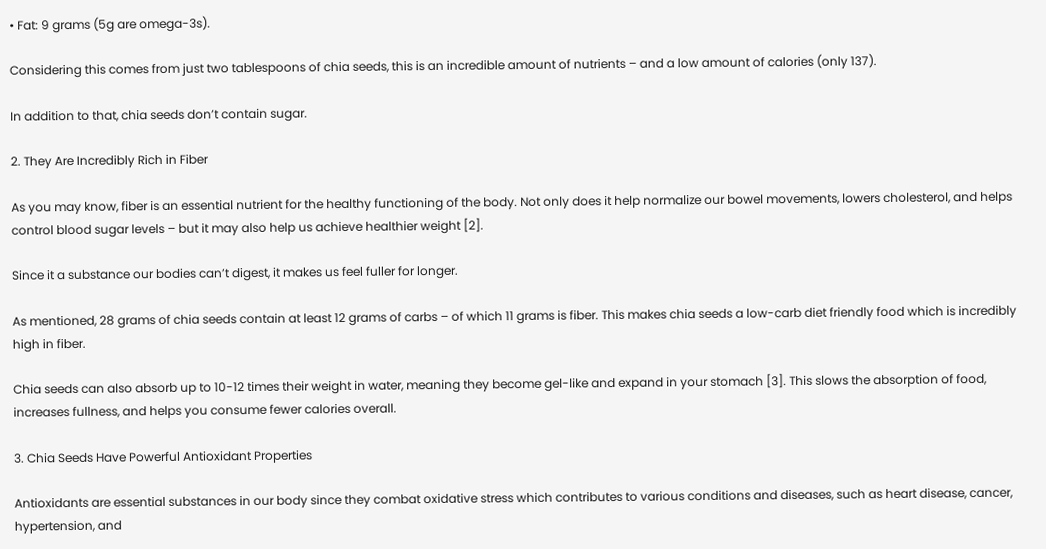• Fat: 9 grams (5g are omega-3s).

Considering this comes from just two tablespoons of chia seeds, this is an incredible amount of nutrients – and a low amount of calories (only 137).

In addition to that, chia seeds don’t contain sugar.

2. They Are Incredibly Rich in Fiber

As you may know, fiber is an essential nutrient for the healthy functioning of the body. Not only does it help normalize our bowel movements, lowers cholesterol, and helps control blood sugar levels – but it may also help us achieve healthier weight [2].

Since it a substance our bodies can’t digest, it makes us feel fuller for longer.

As mentioned, 28 grams of chia seeds contain at least 12 grams of carbs – of which 11 grams is fiber. This makes chia seeds a low-carb diet friendly food which is incredibly high in fiber.

Chia seeds can also absorb up to 10-12 times their weight in water, meaning they become gel-like and expand in your stomach [3]. This slows the absorption of food, increases fullness, and helps you consume fewer calories overall.

3. Chia Seeds Have Powerful Antioxidant Properties

Antioxidants are essential substances in our body since they combat oxidative stress which contributes to various conditions and diseases, such as heart disease, cancer, hypertension, and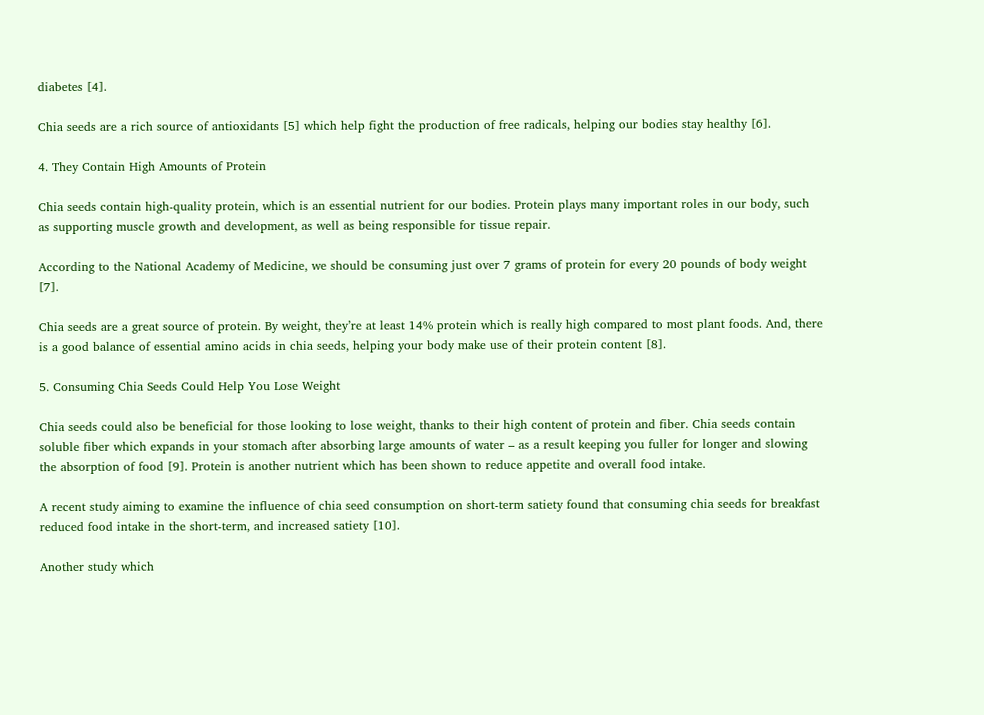diabetes [4].

Chia seeds are a rich source of antioxidants [5] which help fight the production of free radicals, helping our bodies stay healthy [6].

4. They Contain High Amounts of Protein

Chia seeds contain high-quality protein, which is an essential nutrient for our bodies. Protein plays many important roles in our body, such as supporting muscle growth and development, as well as being responsible for tissue repair.

According to the National Academy of Medicine, we should be consuming just over 7 grams of protein for every 20 pounds of body weight [7].

Chia seeds are a great source of protein. By weight, they’re at least 14% protein which is really high compared to most plant foods. And, there is a good balance of essential amino acids in chia seeds, helping your body make use of their protein content [8].

5. Consuming Chia Seeds Could Help You Lose Weight

Chia seeds could also be beneficial for those looking to lose weight, thanks to their high content of protein and fiber. Chia seeds contain soluble fiber which expands in your stomach after absorbing large amounts of water – as a result keeping you fuller for longer and slowing the absorption of food [9]. Protein is another nutrient which has been shown to reduce appetite and overall food intake.

A recent study aiming to examine the influence of chia seed consumption on short-term satiety found that consuming chia seeds for breakfast reduced food intake in the short-term, and increased satiety [10].

Another study which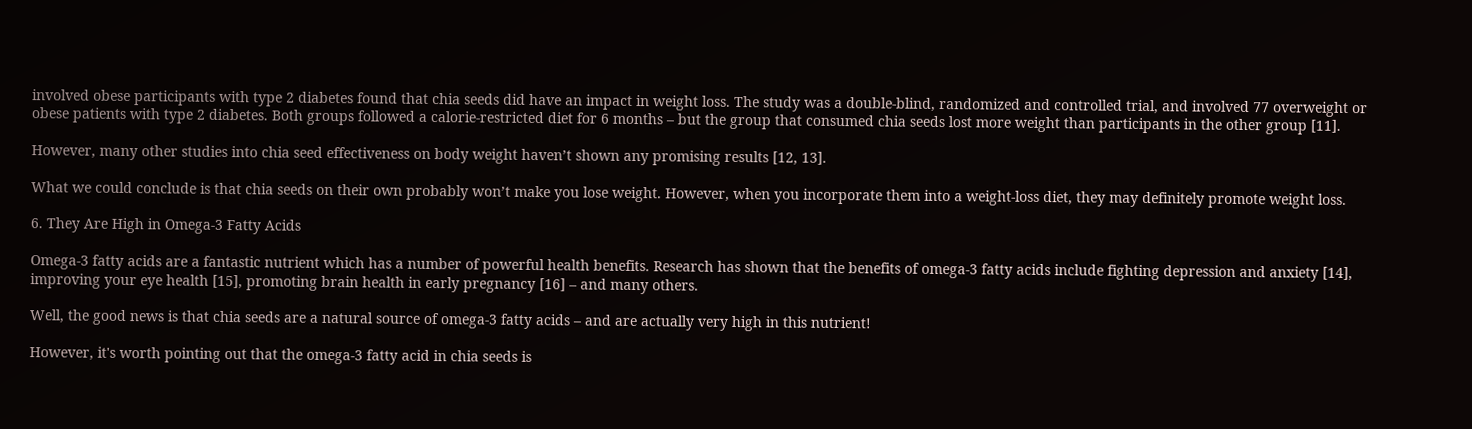involved obese participants with type 2 diabetes found that chia seeds did have an impact in weight loss. The study was a double-blind, randomized and controlled trial, and involved 77 overweight or obese patients with type 2 diabetes. Both groups followed a calorie-restricted diet for 6 months – but the group that consumed chia seeds lost more weight than participants in the other group [11].

However, many other studies into chia seed effectiveness on body weight haven’t shown any promising results [12, 13].

What we could conclude is that chia seeds on their own probably won’t make you lose weight. However, when you incorporate them into a weight-loss diet, they may definitely promote weight loss.

6. They Are High in Omega-3 Fatty Acids

Omega-3 fatty acids are a fantastic nutrient which has a number of powerful health benefits. Research has shown that the benefits of omega-3 fatty acids include fighting depression and anxiety [14], improving your eye health [15], promoting brain health in early pregnancy [16] – and many others.

Well, the good news is that chia seeds are a natural source of omega-3 fatty acids – and are actually very high in this nutrient!

However, it's worth pointing out that the omega-3 fatty acid in chia seeds is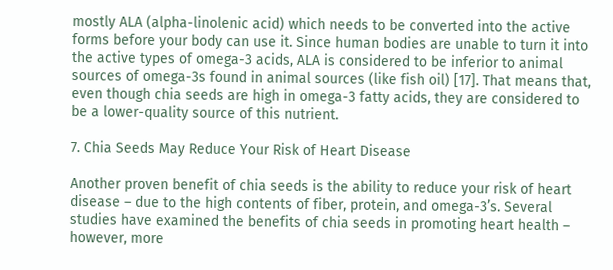mostly ALA (alpha-linolenic acid) which needs to be converted into the active forms before your body can use it. Since human bodies are unable to turn it into the active types of omega-3 acids, ALA is considered to be inferior to animal sources of omega-3s found in animal sources (like fish oil) [17]. That means that, even though chia seeds are high in omega-3 fatty acids, they are considered to be a lower-quality source of this nutrient.

7. Chia Seeds May Reduce Your Risk of Heart Disease

Another proven benefit of chia seeds is the ability to reduce your risk of heart disease – due to the high contents of fiber, protein, and omega-3’s. Several studies have examined the benefits of chia seeds in promoting heart health – however, more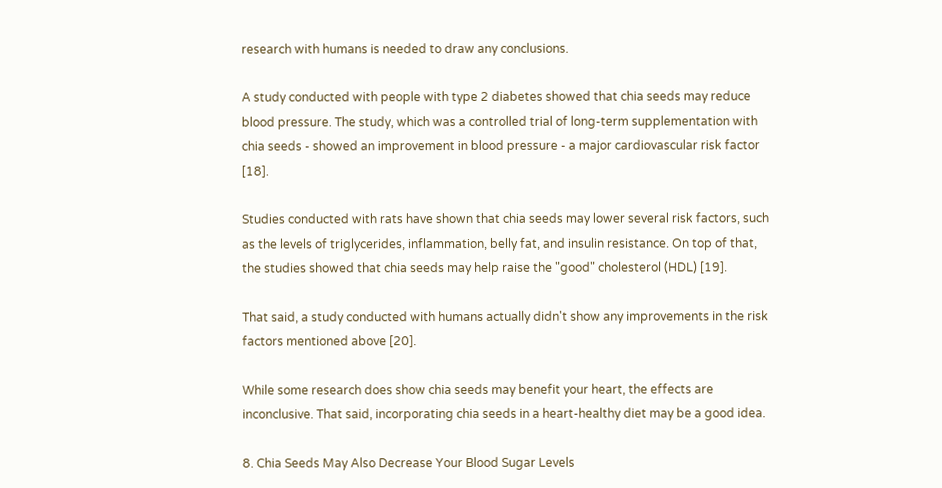research with humans is needed to draw any conclusions.

A study conducted with people with type 2 diabetes showed that chia seeds may reduce blood pressure. The study, which was a controlled trial of long-term supplementation with chia seeds - showed an improvement in blood pressure - a major cardiovascular risk factor [18].

Studies conducted with rats have shown that chia seeds may lower several risk factors, such as the levels of triglycerides, inflammation, belly fat, and insulin resistance. On top of that, the studies showed that chia seeds may help raise the "good" cholesterol (HDL) [19].

That said, a study conducted with humans actually didn't show any improvements in the risk factors mentioned above [20].

While some research does show chia seeds may benefit your heart, the effects are inconclusive. That said, incorporating chia seeds in a heart-healthy diet may be a good idea.

8. Chia Seeds May Also Decrease Your Blood Sugar Levels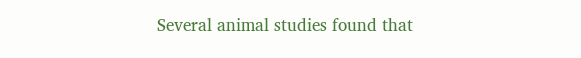Several animal studies found that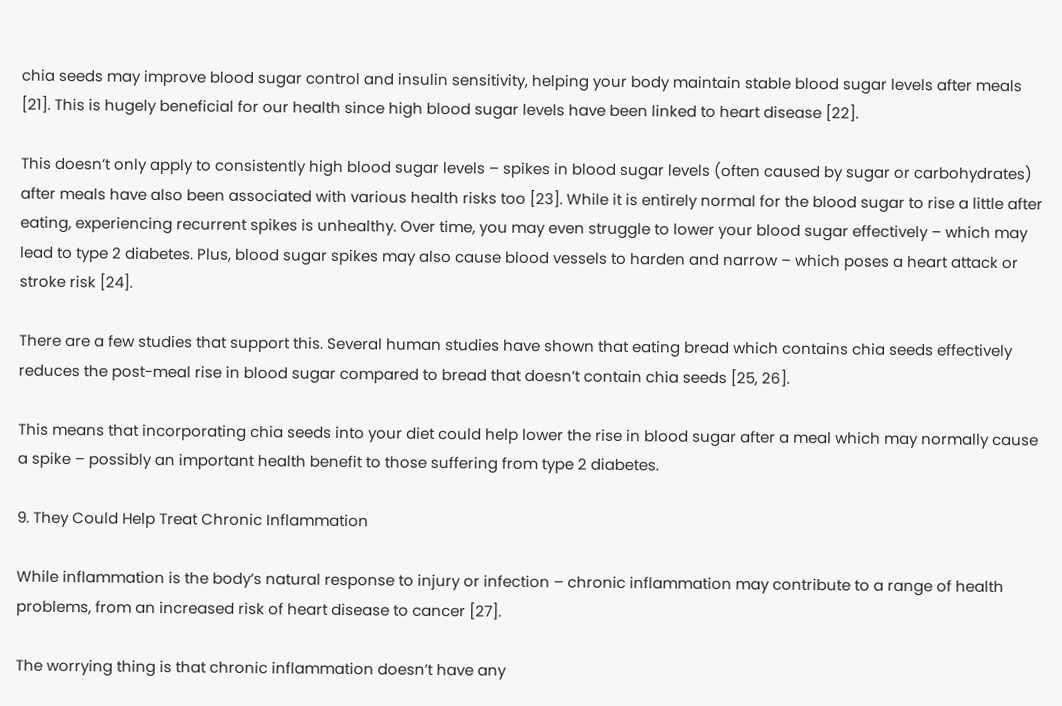chia seeds may improve blood sugar control and insulin sensitivity, helping your body maintain stable blood sugar levels after meals [21]. This is hugely beneficial for our health since high blood sugar levels have been linked to heart disease [22].

This doesn’t only apply to consistently high blood sugar levels – spikes in blood sugar levels (often caused by sugar or carbohydrates) after meals have also been associated with various health risks too [23]. While it is entirely normal for the blood sugar to rise a little after eating, experiencing recurrent spikes is unhealthy. Over time, you may even struggle to lower your blood sugar effectively – which may lead to type 2 diabetes. Plus, blood sugar spikes may also cause blood vessels to harden and narrow – which poses a heart attack or stroke risk [24].

There are a few studies that support this. Several human studies have shown that eating bread which contains chia seeds effectively reduces the post-meal rise in blood sugar compared to bread that doesn’t contain chia seeds [25, 26].

This means that incorporating chia seeds into your diet could help lower the rise in blood sugar after a meal which may normally cause a spike – possibly an important health benefit to those suffering from type 2 diabetes.

9. They Could Help Treat Chronic Inflammation

While inflammation is the body’s natural response to injury or infection – chronic inflammation may contribute to a range of health problems, from an increased risk of heart disease to cancer [27].

The worrying thing is that chronic inflammation doesn’t have any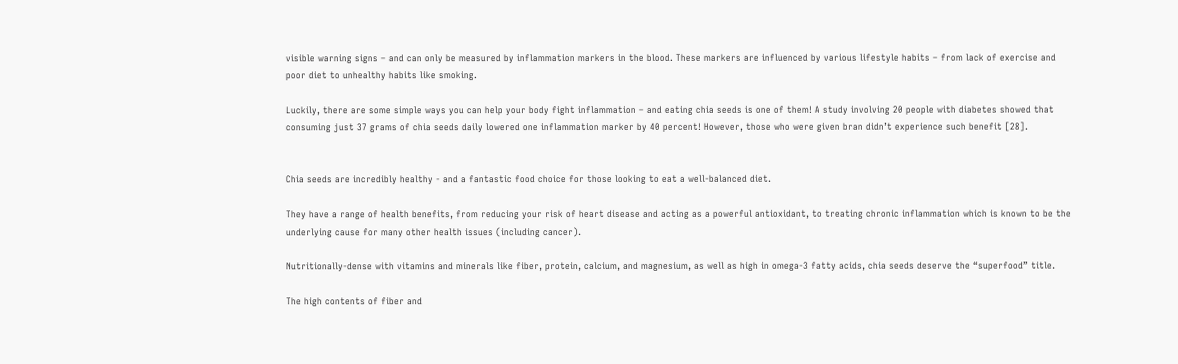visible warning signs – and can only be measured by inflammation markers in the blood. These markers are influenced by various lifestyle habits – from lack of exercise and poor diet to unhealthy habits like smoking.

Luckily, there are some simple ways you can help your body fight inflammation – and eating chia seeds is one of them! A study involving 20 people with diabetes showed that consuming just 37 grams of chia seeds daily lowered one inflammation marker by 40 percent! However, those who were given bran didn’t experience such benefit [28].


Chia seeds are incredibly healthy - and a fantastic food choice for those looking to eat a well-balanced diet.

They have a range of health benefits, from reducing your risk of heart disease and acting as a powerful antioxidant, to treating chronic inflammation which is known to be the underlying cause for many other health issues (including cancer).

Nutritionally-dense with vitamins and minerals like fiber, protein, calcium, and magnesium, as well as high in omega-3 fatty acids, chia seeds deserve the “superfood” title.

The high contents of fiber and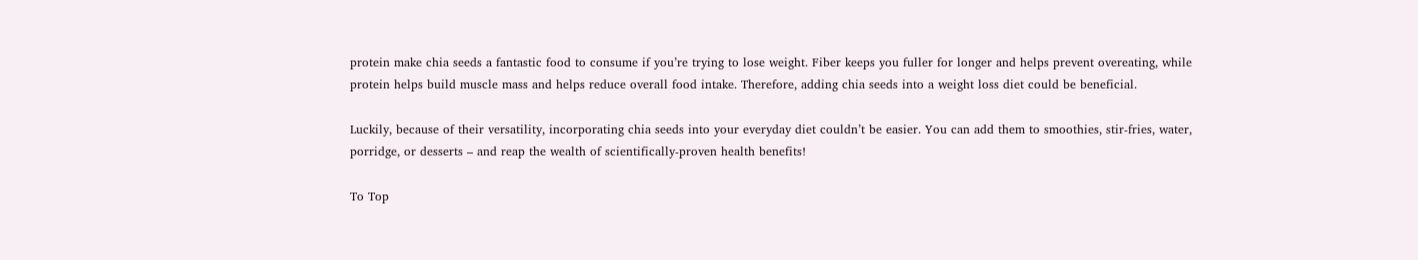protein make chia seeds a fantastic food to consume if you’re trying to lose weight. Fiber keeps you fuller for longer and helps prevent overeating, while protein helps build muscle mass and helps reduce overall food intake. Therefore, adding chia seeds into a weight loss diet could be beneficial.

Luckily, because of their versatility, incorporating chia seeds into your everyday diet couldn’t be easier. You can add them to smoothies, stir-fries, water, porridge, or desserts – and reap the wealth of scientifically-proven health benefits!

To Top